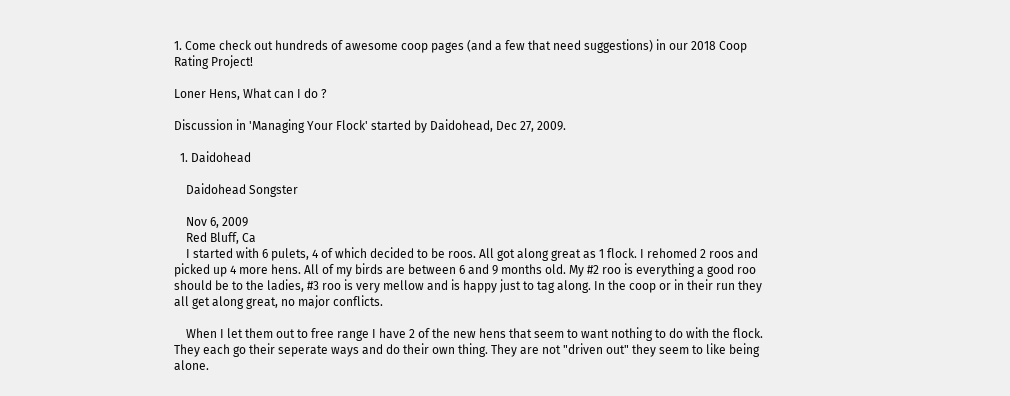1. Come check out hundreds of awesome coop pages (and a few that need suggestions) in our 2018 Coop Rating Project!

Loner Hens, What can I do ?

Discussion in 'Managing Your Flock' started by Daidohead, Dec 27, 2009.

  1. Daidohead

    Daidohead Songster

    Nov 6, 2009
    Red Bluff, Ca
    I started with 6 pulets, 4 of which decided to be roos. All got along great as 1 flock. I rehomed 2 roos and picked up 4 more hens. All of my birds are between 6 and 9 months old. My #2 roo is everything a good roo should be to the ladies, #3 roo is very mellow and is happy just to tag along. In the coop or in their run they all get along great, no major conflicts.

    When I let them out to free range I have 2 of the new hens that seem to want nothing to do with the flock. They each go their seperate ways and do their own thing. They are not "driven out" they seem to like being alone.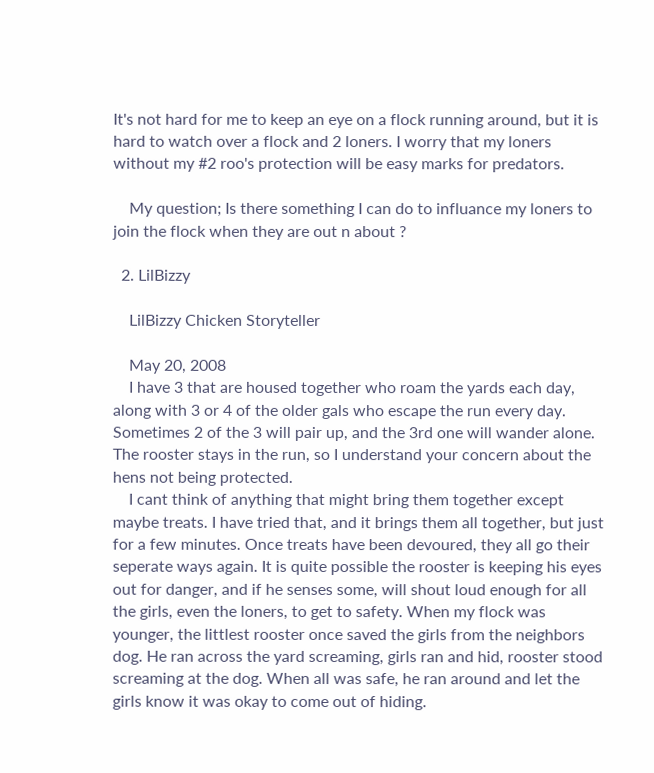It's not hard for me to keep an eye on a flock running around, but it is hard to watch over a flock and 2 loners. I worry that my loners without my #2 roo's protection will be easy marks for predators.

    My question; Is there something I can do to influance my loners to join the flock when they are out n about ?

  2. LilBizzy

    LilBizzy Chicken Storyteller

    May 20, 2008
    I have 3 that are housed together who roam the yards each day, along with 3 or 4 of the older gals who escape the run every day. Sometimes 2 of the 3 will pair up, and the 3rd one will wander alone. The rooster stays in the run, so I understand your concern about the hens not being protected.
    I cant think of anything that might bring them together except maybe treats. I have tried that, and it brings them all together, but just for a few minutes. Once treats have been devoured, they all go their seperate ways again. It is quite possible the rooster is keeping his eyes out for danger, and if he senses some, will shout loud enough for all the girls, even the loners, to get to safety. When my flock was younger, the littlest rooster once saved the girls from the neighbors dog. He ran across the yard screaming, girls ran and hid, rooster stood screaming at the dog. When all was safe, he ran around and let the girls know it was okay to come out of hiding.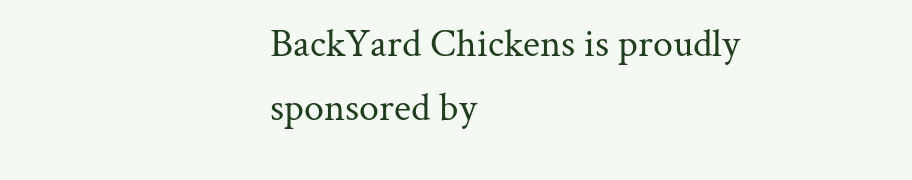BackYard Chickens is proudly sponsored by